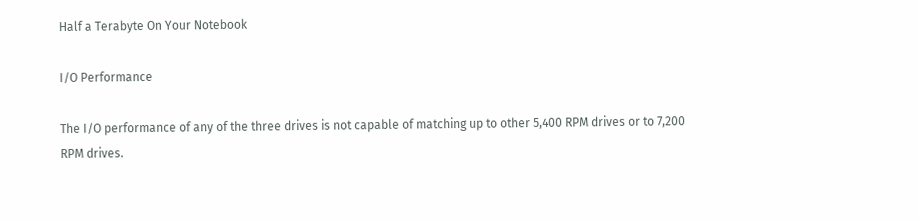Half a Terabyte On Your Notebook

I/O Performance

The I/O performance of any of the three drives is not capable of matching up to other 5,400 RPM drives or to 7,200 RPM drives.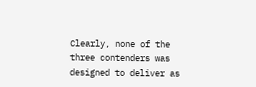Clearly, none of the three contenders was designed to deliver as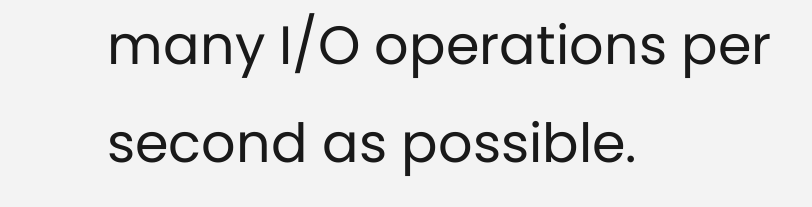many I/O operations per second as possible.